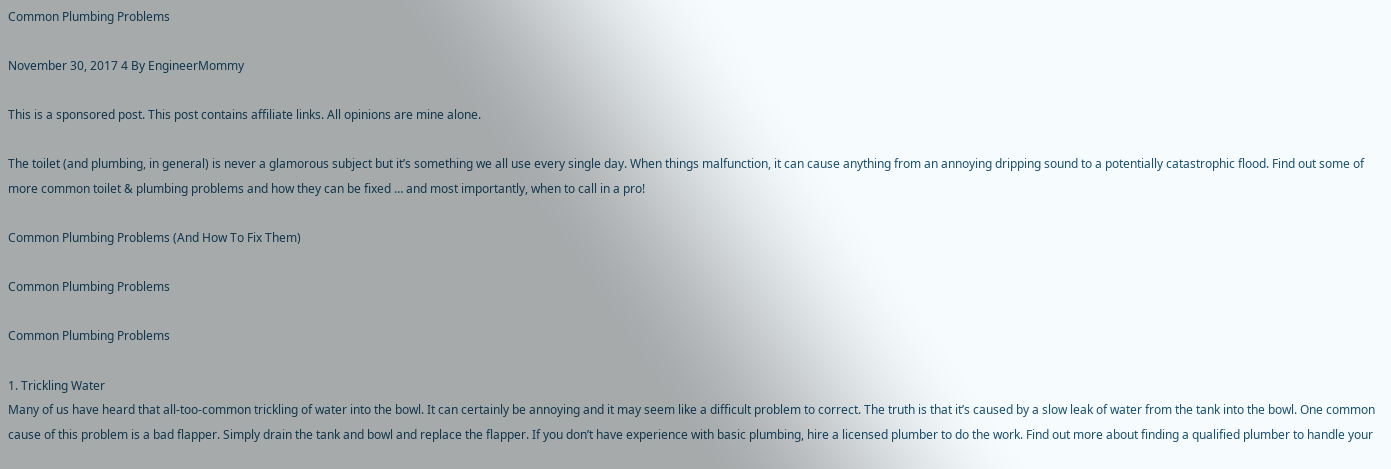Common Plumbing Problems

November 30, 2017 4 By EngineerMommy

This is a sponsored post. This post contains affiliate links. All opinions are mine alone.

The toilet (and plumbing, in general) is never a glamorous subject but it’s something we all use every single day. When things malfunction, it can cause anything from an annoying dripping sound to a potentially catastrophic flood. Find out some of more common toilet & plumbing problems and how they can be fixed … and most importantly, when to call in a pro!

Common Plumbing Problems (And How To Fix Them)

Common Plumbing Problems

Common Plumbing Problems

1. Trickling Water
Many of us have heard that all-too-common trickling of water into the bowl. It can certainly be annoying and it may seem like a difficult problem to correct. The truth is that it’s caused by a slow leak of water from the tank into the bowl. One common cause of this problem is a bad flapper. Simply drain the tank and bowl and replace the flapper. If you don’t have experience with basic plumbing, hire a licensed plumber to do the work. Find out more about finding a qualified plumber to handle your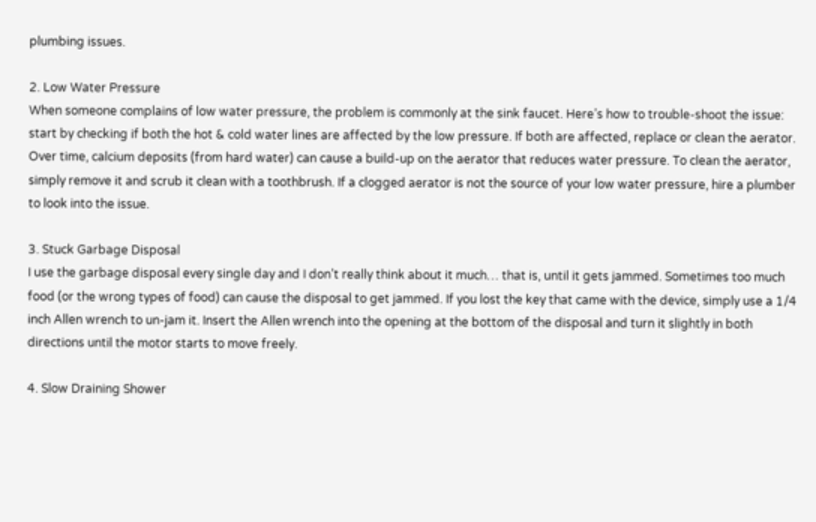plumbing issues.

2. Low Water Pressure
When someone complains of low water pressure, the problem is commonly at the sink faucet. Here’s how to trouble-shoot the issue: start by checking if both the hot & cold water lines are affected by the low pressure. If both are affected, replace or clean the aerator. Over time, calcium deposits (from hard water) can cause a build-up on the aerator that reduces water pressure. To clean the aerator, simply remove it and scrub it clean with a toothbrush. If a clogged aerator is not the source of your low water pressure, hire a plumber to look into the issue.

3. Stuck Garbage Disposal
I use the garbage disposal every single day and I don’t really think about it much… that is, until it gets jammed. Sometimes too much food (or the wrong types of food) can cause the disposal to get jammed. If you lost the key that came with the device, simply use a 1/4 inch Allen wrench to un-jam it. Insert the Allen wrench into the opening at the bottom of the disposal and turn it slightly in both directions until the motor starts to move freely.

4. Slow Draining Shower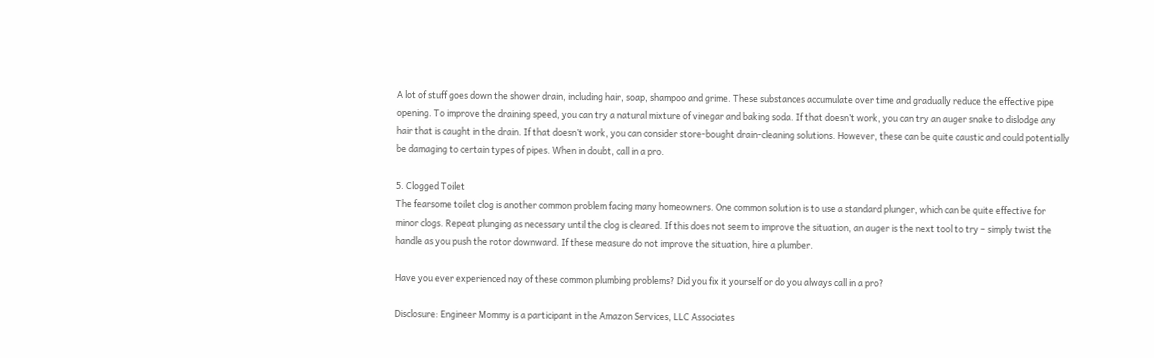A lot of stuff goes down the shower drain, including hair, soap, shampoo and grime. These substances accumulate over time and gradually reduce the effective pipe opening. To improve the draining speed, you can try a natural mixture of vinegar and baking soda. If that doesn’t work, you can try an auger snake to dislodge any hair that is caught in the drain. If that doesn’t work, you can consider store-bought drain-cleaning solutions. However, these can be quite caustic and could potentially be damaging to certain types of pipes. When in doubt, call in a pro.

5. Clogged Toilet
The fearsome toilet clog is another common problem facing many homeowners. One common solution is to use a standard plunger, which can be quite effective for minor clogs. Repeat plunging as necessary until the clog is cleared. If this does not seem to improve the situation, an auger is the next tool to try – simply twist the handle as you push the rotor downward. If these measure do not improve the situation, hire a plumber.

Have you ever experienced nay of these common plumbing problems? Did you fix it yourself or do you always call in a pro?

Disclosure: Engineer Mommy is a participant in the Amazon Services, LLC Associates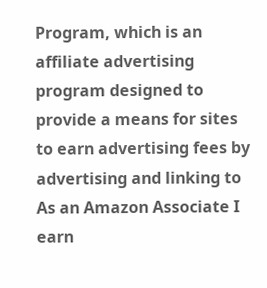Program, which is an affiliate advertising program designed to provide a means for sites to earn advertising fees by advertising and linking to As an Amazon Associate I earn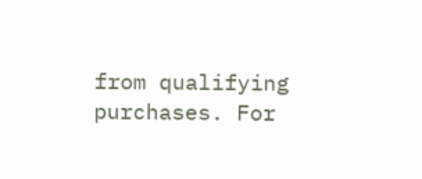from qualifying purchases. For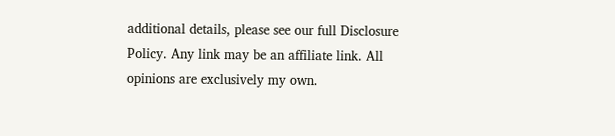additional details, please see our full Disclosure Policy. Any link may be an affiliate link. All opinions are exclusively my own.